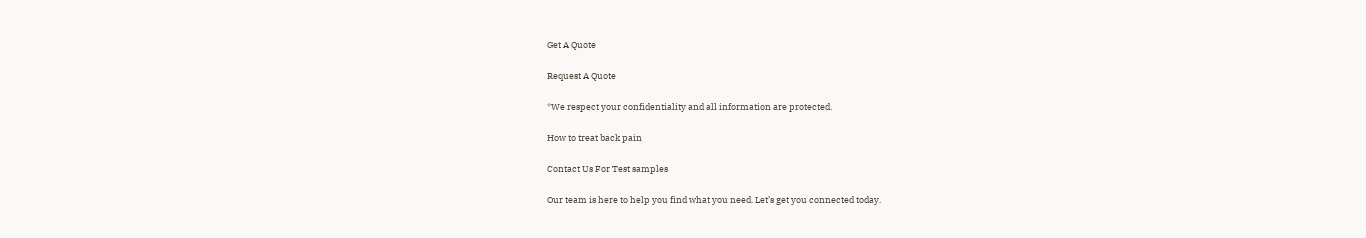Get A Quote

Request A Quote

*We respect your confidentiality and all information are protected.

How to treat back pain

Contact Us For Test samples

Our team is here to help you find what you need. Let’s get you connected today.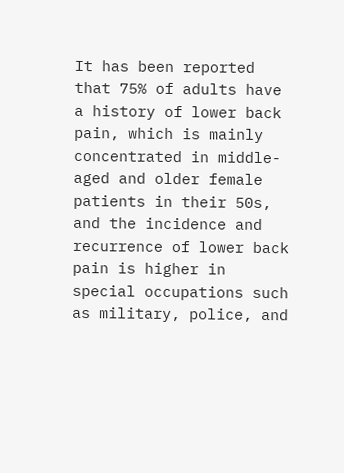It has been reported that 75% of adults have a history of lower back pain, which is mainly concentrated in middle-aged and older female patients in their 50s, and the incidence and recurrence of lower back pain is higher in special occupations such as military, police, and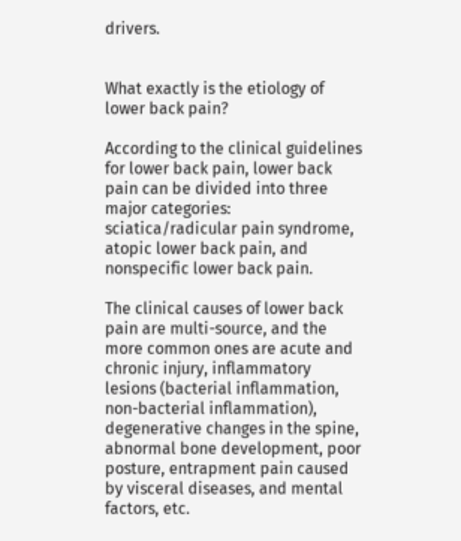drivers.


What exactly is the etiology of lower back pain?

According to the clinical guidelines for lower back pain, lower back pain can be divided into three major categories: sciatica/radicular pain syndrome, atopic lower back pain, and nonspecific lower back pain.

The clinical causes of lower back pain are multi-source, and the more common ones are acute and chronic injury, inflammatory lesions (bacterial inflammation, non-bacterial inflammation), degenerative changes in the spine, abnormal bone development, poor posture, entrapment pain caused by visceral diseases, and mental factors, etc.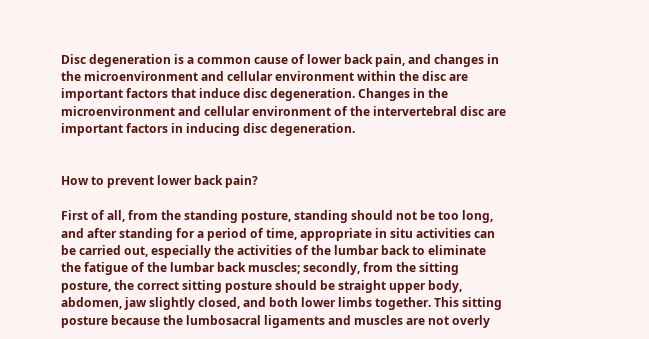Disc degeneration is a common cause of lower back pain, and changes in the microenvironment and cellular environment within the disc are important factors that induce disc degeneration. Changes in the microenvironment and cellular environment of the intervertebral disc are important factors in inducing disc degeneration.


How to prevent lower back pain?

First of all, from the standing posture, standing should not be too long, and after standing for a period of time, appropriate in situ activities can be carried out, especially the activities of the lumbar back to eliminate the fatigue of the lumbar back muscles; secondly, from the sitting posture, the correct sitting posture should be straight upper body, abdomen, jaw slightly closed, and both lower limbs together. This sitting posture because the lumbosacral ligaments and muscles are not overly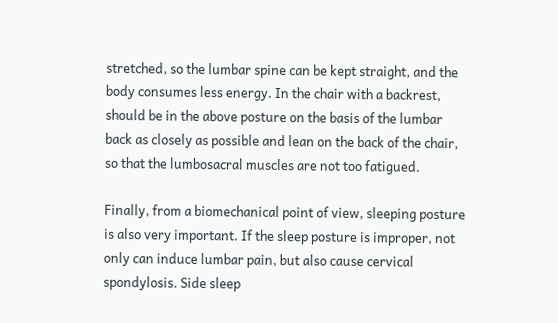stretched, so the lumbar spine can be kept straight, and the body consumes less energy. In the chair with a backrest, should be in the above posture on the basis of the lumbar back as closely as possible and lean on the back of the chair, so that the lumbosacral muscles are not too fatigued.

Finally, from a biomechanical point of view, sleeping posture is also very important. If the sleep posture is improper, not only can induce lumbar pain, but also cause cervical spondylosis. Side sleep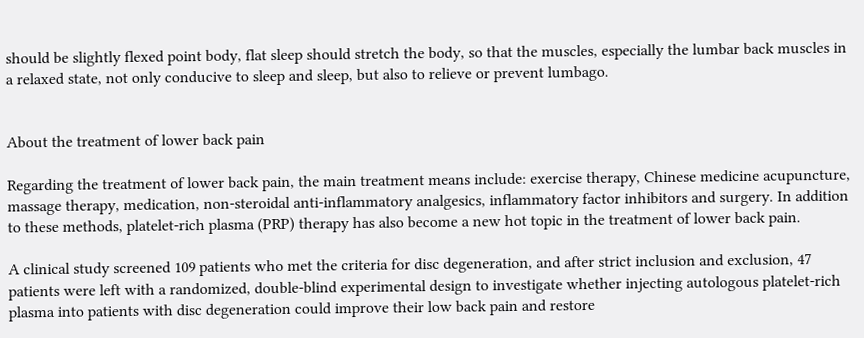should be slightly flexed point body, flat sleep should stretch the body, so that the muscles, especially the lumbar back muscles in a relaxed state, not only conducive to sleep and sleep, but also to relieve or prevent lumbago.


About the treatment of lower back pain

Regarding the treatment of lower back pain, the main treatment means include: exercise therapy, Chinese medicine acupuncture, massage therapy, medication, non-steroidal anti-inflammatory analgesics, inflammatory factor inhibitors and surgery. In addition to these methods, platelet-rich plasma (PRP) therapy has also become a new hot topic in the treatment of lower back pain.

A clinical study screened 109 patients who met the criteria for disc degeneration, and after strict inclusion and exclusion, 47 patients were left with a randomized, double-blind experimental design to investigate whether injecting autologous platelet-rich plasma into patients with disc degeneration could improve their low back pain and restore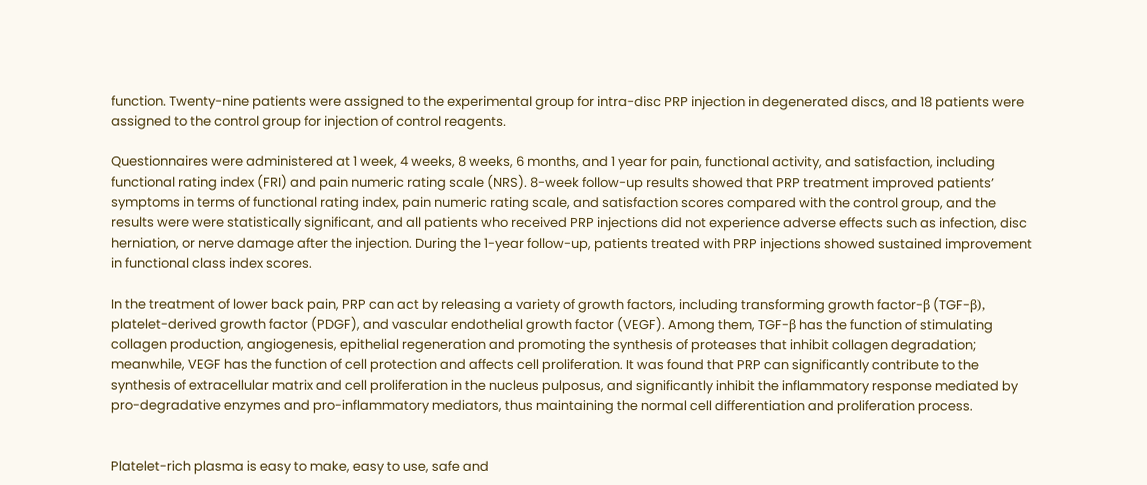function. Twenty-nine patients were assigned to the experimental group for intra-disc PRP injection in degenerated discs, and 18 patients were assigned to the control group for injection of control reagents.

Questionnaires were administered at 1 week, 4 weeks, 8 weeks, 6 months, and 1 year for pain, functional activity, and satisfaction, including functional rating index (FRI) and pain numeric rating scale (NRS). 8-week follow-up results showed that PRP treatment improved patients’ symptoms in terms of functional rating index, pain numeric rating scale, and satisfaction scores compared with the control group, and the results were were statistically significant, and all patients who received PRP injections did not experience adverse effects such as infection, disc herniation, or nerve damage after the injection. During the 1-year follow-up, patients treated with PRP injections showed sustained improvement in functional class index scores.

In the treatment of lower back pain, PRP can act by releasing a variety of growth factors, including transforming growth factor-β (TGF-β), platelet-derived growth factor (PDGF), and vascular endothelial growth factor (VEGF). Among them, TGF-β has the function of stimulating collagen production, angiogenesis, epithelial regeneration and promoting the synthesis of proteases that inhibit collagen degradation; meanwhile, VEGF has the function of cell protection and affects cell proliferation. It was found that PRP can significantly contribute to the synthesis of extracellular matrix and cell proliferation in the nucleus pulposus, and significantly inhibit the inflammatory response mediated by pro-degradative enzymes and pro-inflammatory mediators, thus maintaining the normal cell differentiation and proliferation process.


Platelet-rich plasma is easy to make, easy to use, safe and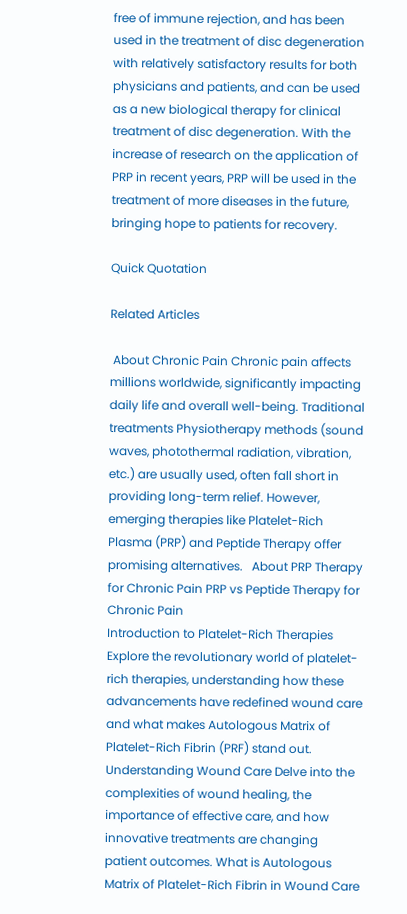free of immune rejection, and has been used in the treatment of disc degeneration with relatively satisfactory results for both physicians and patients, and can be used as a new biological therapy for clinical treatment of disc degeneration. With the increase of research on the application of PRP in recent years, PRP will be used in the treatment of more diseases in the future, bringing hope to patients for recovery.

Quick Quotation

Related Articles

 About Chronic Pain Chronic pain affects millions worldwide, significantly impacting daily life and overall well-being. Traditional treatments Physiotherapy methods (sound waves, photothermal radiation, vibration, etc.) are usually used, often fall short in providing long-term relief. However, emerging therapies like Platelet-Rich Plasma (PRP) and Peptide Therapy offer promising alternatives.   About PRP Therapy for Chronic Pain PRP vs Peptide Therapy for Chronic Pain
Introduction to Platelet-Rich Therapies Explore the revolutionary world of platelet-rich therapies, understanding how these advancements have redefined wound care and what makes Autologous Matrix of Platelet-Rich Fibrin (PRF) stand out. Understanding Wound Care Delve into the complexities of wound healing, the importance of effective care, and how innovative treatments are changing patient outcomes. What is Autologous Matrix of Platelet-Rich Fibrin in Wound Care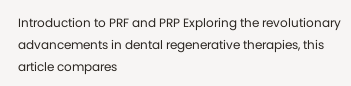Introduction to PRF and PRP Exploring the revolutionary advancements in dental regenerative therapies, this article compares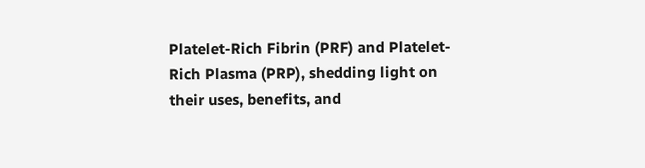Platelet-Rich Fibrin (PRF) and Platelet-Rich Plasma (PRP), shedding light on their uses, benefits, and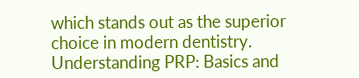which stands out as the superior choice in modern dentistry. Understanding PRP: Basics and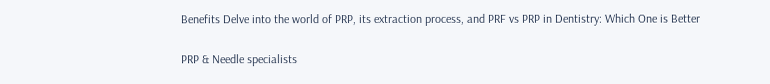Benefits Delve into the world of PRP, its extraction process, and PRF vs PRP in Dentistry: Which One is Better

PRP & Needle specialists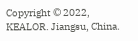Copyright © 2022, KEALOR. Jiangsu, China.